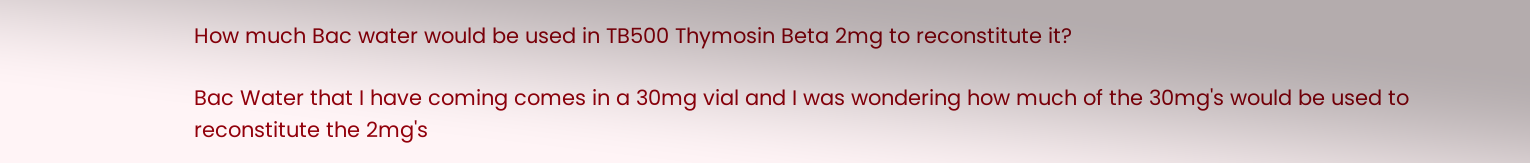How much Bac water would be used in TB500 Thymosin Beta 2mg to reconstitute it?

Bac Water that I have coming comes in a 30mg vial and I was wondering how much of the 30mg's would be used to reconstitute the 2mg's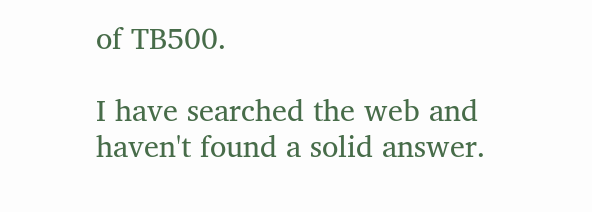of TB500.

I have searched the web and haven't found a solid answer.